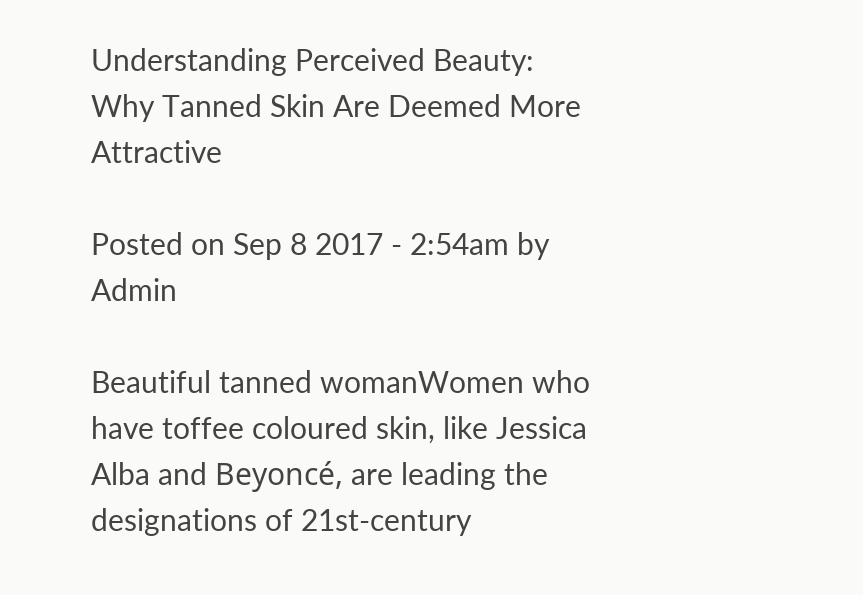Understanding Perceived Beauty: Why Tanned Skin Are Deemed More Attractive

Posted on Sep 8 2017 - 2:54am by Admin

Beautiful tanned womanWomen who have toffee coloured skin, like Jessica Alba and Beyoncé, are leading the designations of 21st-century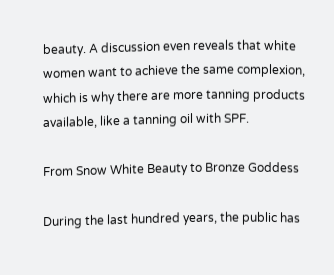beauty. A discussion even reveals that white women want to achieve the same complexion, which is why there are more tanning products available, like a tanning oil with SPF.

From Snow White Beauty to Bronze Goddess

During the last hundred years, the public has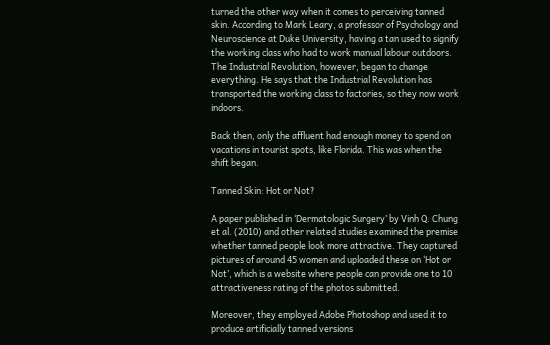turned the other way when it comes to perceiving tanned skin. According to Mark Leary, a professor of Psychology and Neuroscience at Duke University, having a tan used to signify the working class who had to work manual labour outdoors. The Industrial Revolution, however, began to change everything. He says that the Industrial Revolution has transported the working class to factories, so they now work indoors.

Back then, only the affluent had enough money to spend on vacations in tourist spots, like Florida. This was when the shift began.

Tanned Skin: Hot or Not?

A paper published in ‘Dermatologic Surgery’ by Vinh Q. Chung et al. (2010) and other related studies examined the premise whether tanned people look more attractive. They captured pictures of around 45 women and uploaded these on ‘Hot or Not’, which is a website where people can provide one to 10 attractiveness rating of the photos submitted.

Moreover, they employed Adobe Photoshop and used it to produce artificially tanned versions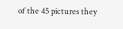of the 45 pictures they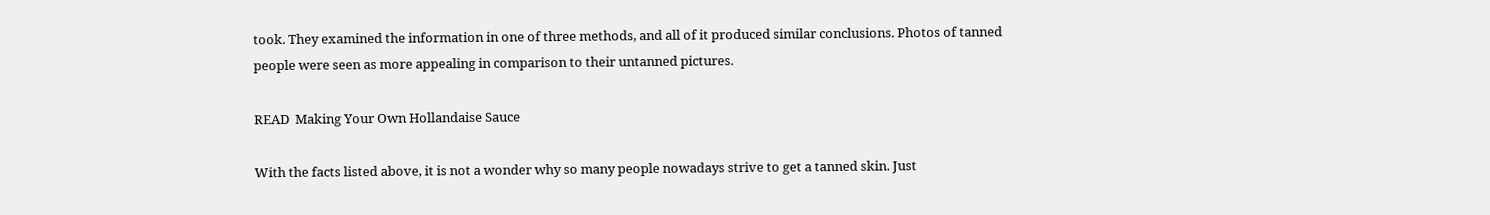took. They examined the information in one of three methods, and all of it produced similar conclusions. Photos of tanned people were seen as more appealing in comparison to their untanned pictures.

READ  Making Your Own Hollandaise Sauce

With the facts listed above, it is not a wonder why so many people nowadays strive to get a tanned skin. Just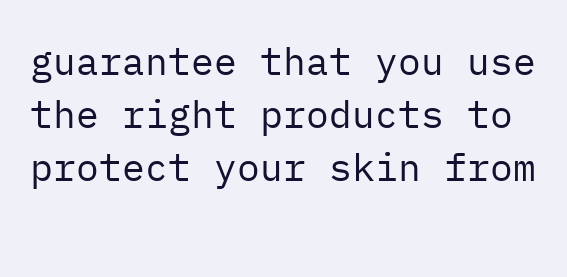guarantee that you use the right products to protect your skin from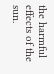the harmful effects of the sun.